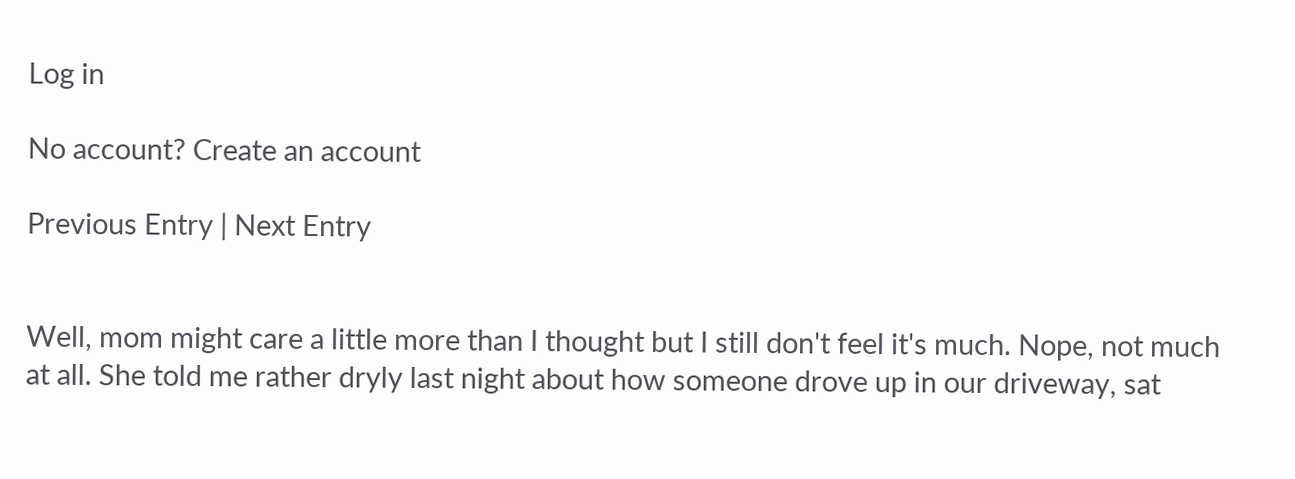Log in

No account? Create an account

Previous Entry | Next Entry


Well, mom might care a little more than I thought but I still don't feel it's much. Nope, not much at all. She told me rather dryly last night about how someone drove up in our driveway, sat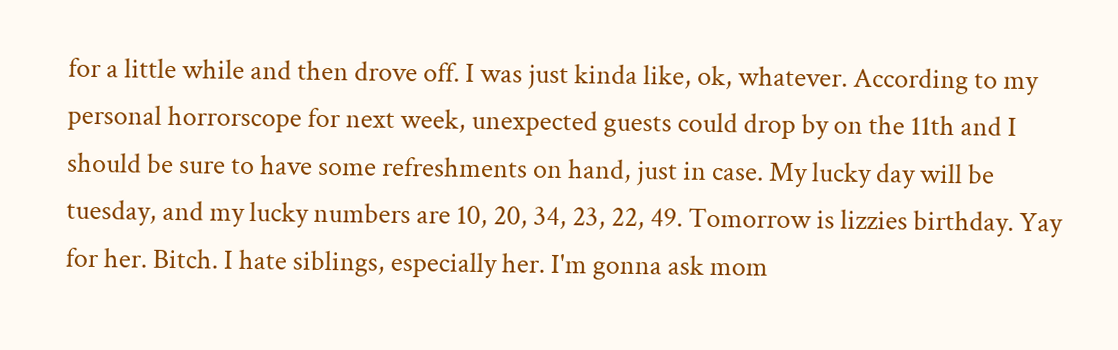for a little while and then drove off. I was just kinda like, ok, whatever. According to my personal horrorscope for next week, unexpected guests could drop by on the 11th and I should be sure to have some refreshments on hand, just in case. My lucky day will be tuesday, and my lucky numbers are 10, 20, 34, 23, 22, 49. Tomorrow is lizzies birthday. Yay for her. Bitch. I hate siblings, especially her. I'm gonna ask mom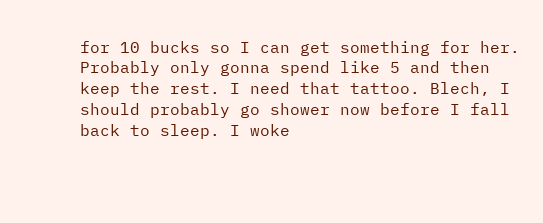for 10 bucks so I can get something for her. Probably only gonna spend like 5 and then keep the rest. I need that tattoo. Blech, I should probably go shower now before I fall back to sleep. I woke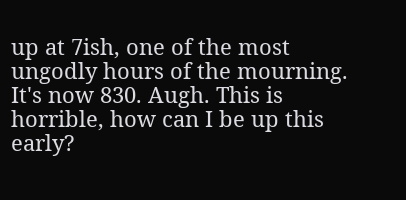up at 7ish, one of the most ungodly hours of the mourning. It's now 830. Augh. This is horrible, how can I be up this early?